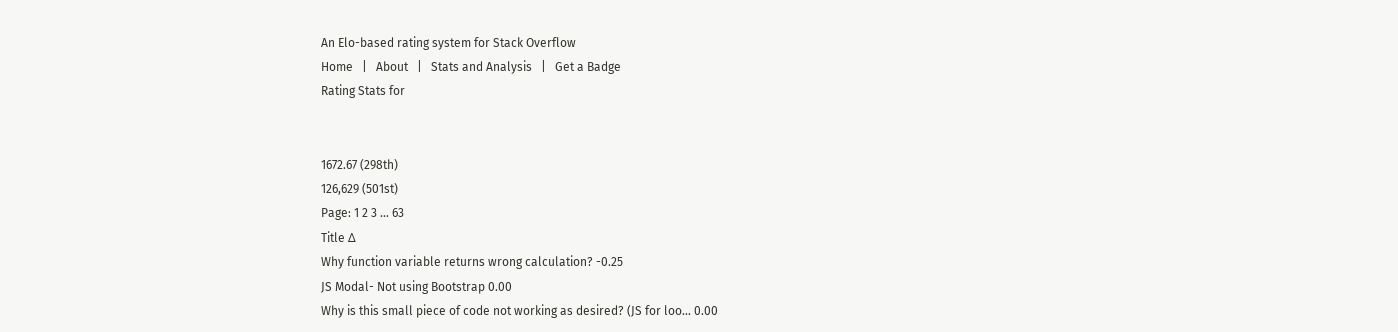An Elo-based rating system for Stack Overflow
Home   |   About   |   Stats and Analysis   |   Get a Badge
Rating Stats for


1672.67 (298th)
126,629 (501st)
Page: 1 2 3 ... 63
Title Δ
Why function variable returns wrong calculation? -0.25
JS Modal- Not using Bootstrap 0.00
Why is this small piece of code not working as desired? (JS for loo... 0.00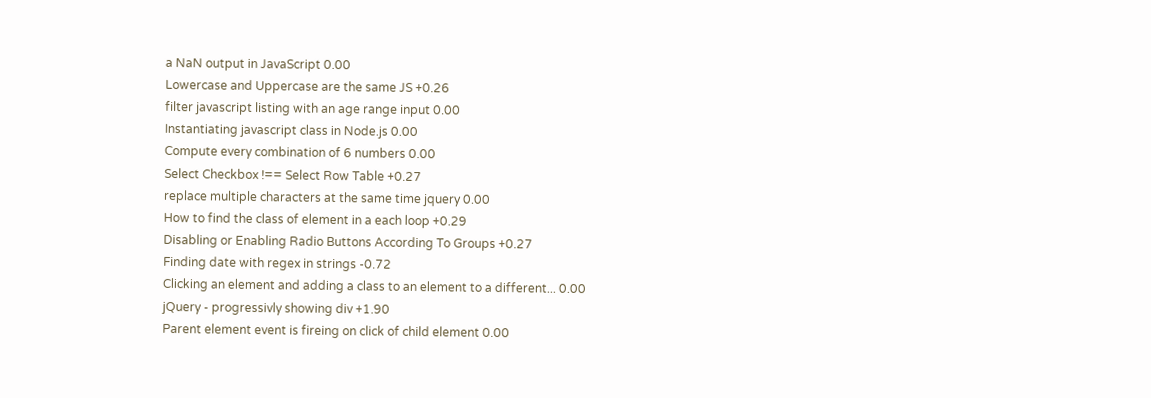a NaN output in JavaScript 0.00
Lowercase and Uppercase are the same JS +0.26
filter javascript listing with an age range input 0.00
Instantiating javascript class in Node.js 0.00
Compute every combination of 6 numbers 0.00
Select Checkbox !== Select Row Table +0.27
replace multiple characters at the same time jquery 0.00
How to find the class of element in a each loop +0.29
Disabling or Enabling Radio Buttons According To Groups +0.27
Finding date with regex in strings -0.72
Clicking an element and adding a class to an element to a different... 0.00
jQuery - progressivly showing div +1.90
Parent element event is fireing on click of child element 0.00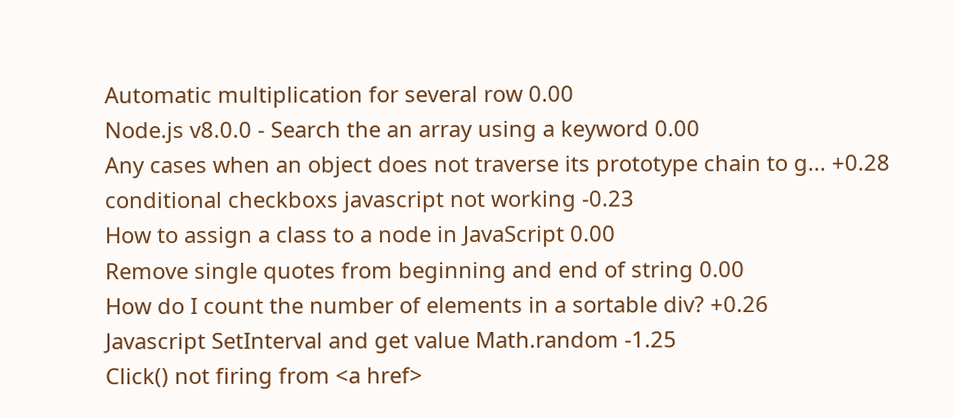Automatic multiplication for several row 0.00
Node.js v8.0.0 - Search the an array using a keyword 0.00
Any cases when an object does not traverse its prototype chain to g... +0.28
conditional checkboxs javascript not working -0.23
How to assign a class to a node in JavaScript 0.00
Remove single quotes from beginning and end of string 0.00
How do I count the number of elements in a sortable div? +0.26
Javascript SetInterval and get value Math.random -1.25
Click() not firing from <a href>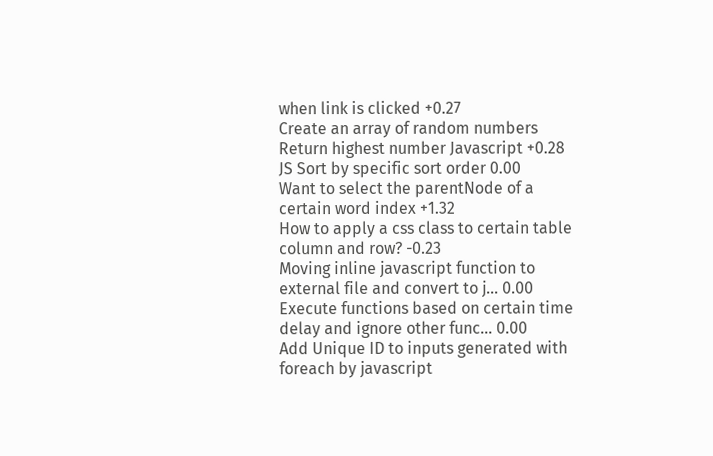when link is clicked +0.27
Create an array of random numbers Return highest number Javascript +0.28
JS Sort by specific sort order 0.00
Want to select the parentNode of a certain word index +1.32
How to apply a css class to certain table column and row? -0.23
Moving inline javascript function to external file and convert to j... 0.00
Execute functions based on certain time delay and ignore other func... 0.00
Add Unique ID to inputs generated with foreach by javascript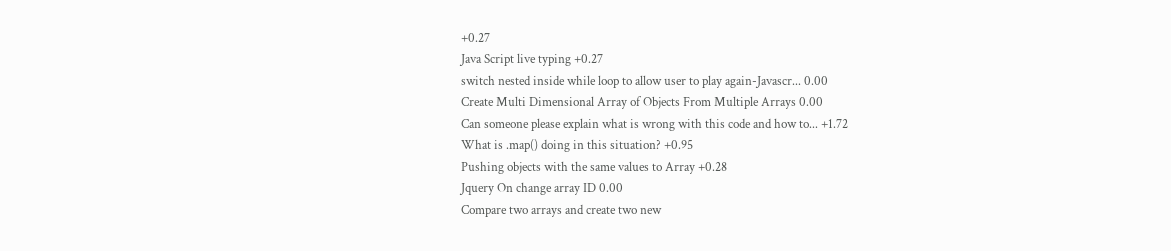+0.27
Java Script live typing +0.27
switch nested inside while loop to allow user to play again-Javascr... 0.00
Create Multi Dimensional Array of Objects From Multiple Arrays 0.00
Can someone please explain what is wrong with this code and how to... +1.72
What is .map() doing in this situation? +0.95
Pushing objects with the same values to Array +0.28
Jquery On change array ID 0.00
Compare two arrays and create two new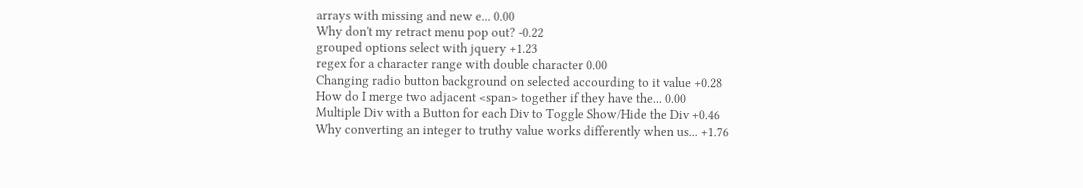arrays with missing and new e... 0.00
Why don't my retract menu pop out? -0.22
grouped options select with jquery +1.23
regex for a character range with double character 0.00
Changing radio button background on selected accourding to it value +0.28
How do I merge two adjacent <span> together if they have the... 0.00
Multiple Div with a Button for each Div to Toggle Show/Hide the Div +0.46
Why converting an integer to truthy value works differently when us... +1.76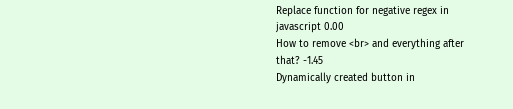Replace function for negative regex in javascript 0.00
How to remove <br> and everything after that? -1.45
Dynamically created button in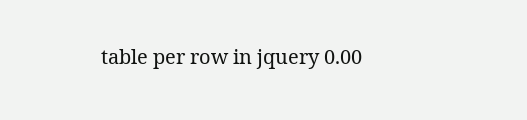table per row in jquery 0.00